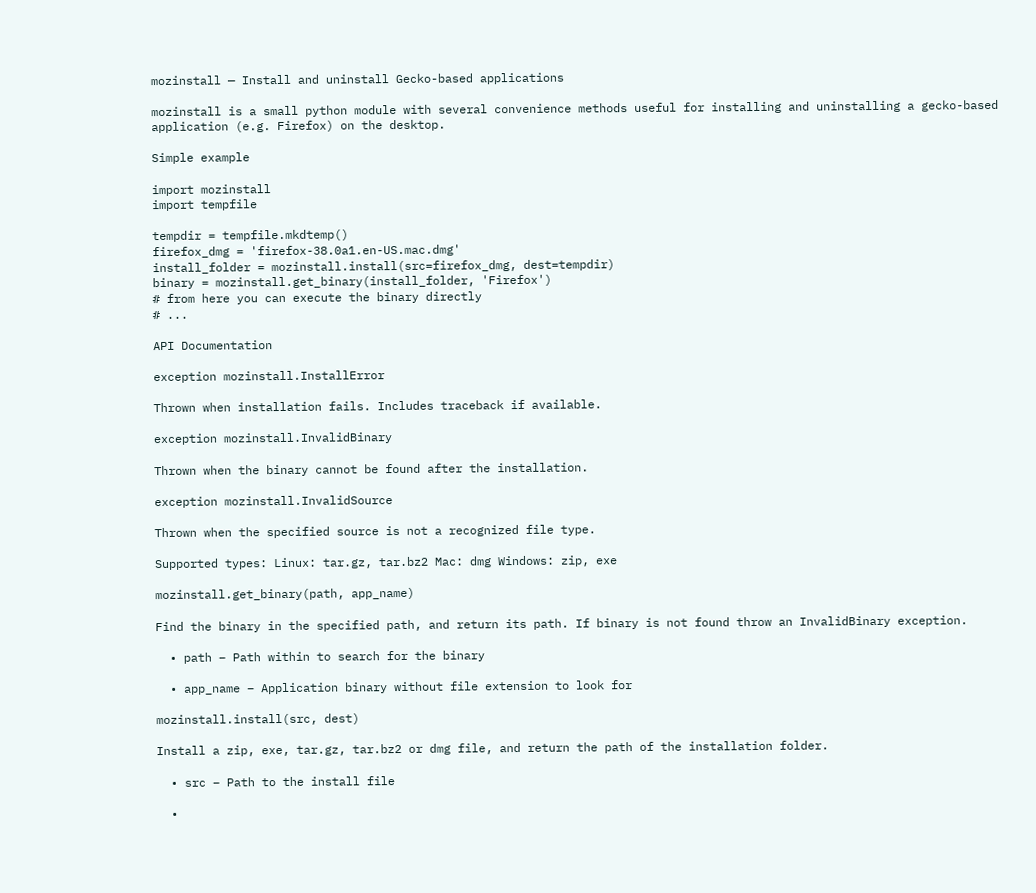mozinstall — Install and uninstall Gecko-based applications

mozinstall is a small python module with several convenience methods useful for installing and uninstalling a gecko-based application (e.g. Firefox) on the desktop.

Simple example

import mozinstall
import tempfile

tempdir = tempfile.mkdtemp()
firefox_dmg = 'firefox-38.0a1.en-US.mac.dmg'
install_folder = mozinstall.install(src=firefox_dmg, dest=tempdir)
binary = mozinstall.get_binary(install_folder, 'Firefox')
# from here you can execute the binary directly
# ...

API Documentation

exception mozinstall.InstallError

Thrown when installation fails. Includes traceback if available.

exception mozinstall.InvalidBinary

Thrown when the binary cannot be found after the installation.

exception mozinstall.InvalidSource

Thrown when the specified source is not a recognized file type.

Supported types: Linux: tar.gz, tar.bz2 Mac: dmg Windows: zip, exe

mozinstall.get_binary(path, app_name)

Find the binary in the specified path, and return its path. If binary is not found throw an InvalidBinary exception.

  • path – Path within to search for the binary

  • app_name – Application binary without file extension to look for

mozinstall.install(src, dest)

Install a zip, exe, tar.gz, tar.bz2 or dmg file, and return the path of the installation folder.

  • src – Path to the install file

  •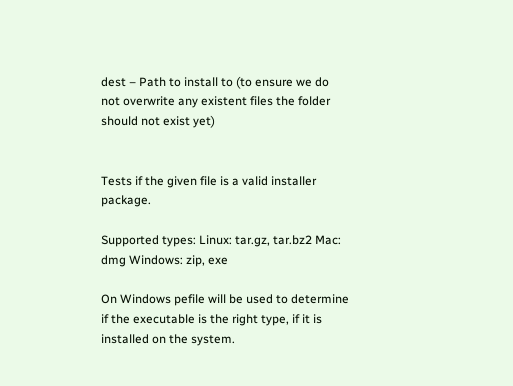dest – Path to install to (to ensure we do not overwrite any existent files the folder should not exist yet)


Tests if the given file is a valid installer package.

Supported types: Linux: tar.gz, tar.bz2 Mac: dmg Windows: zip, exe

On Windows pefile will be used to determine if the executable is the right type, if it is installed on the system.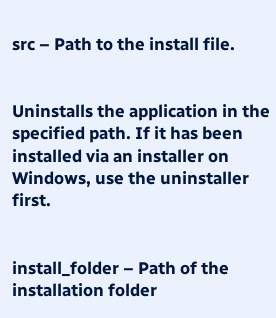src – Path to the install file.


Uninstalls the application in the specified path. If it has been installed via an installer on Windows, use the uninstaller first.


install_folder – Path of the installation folder